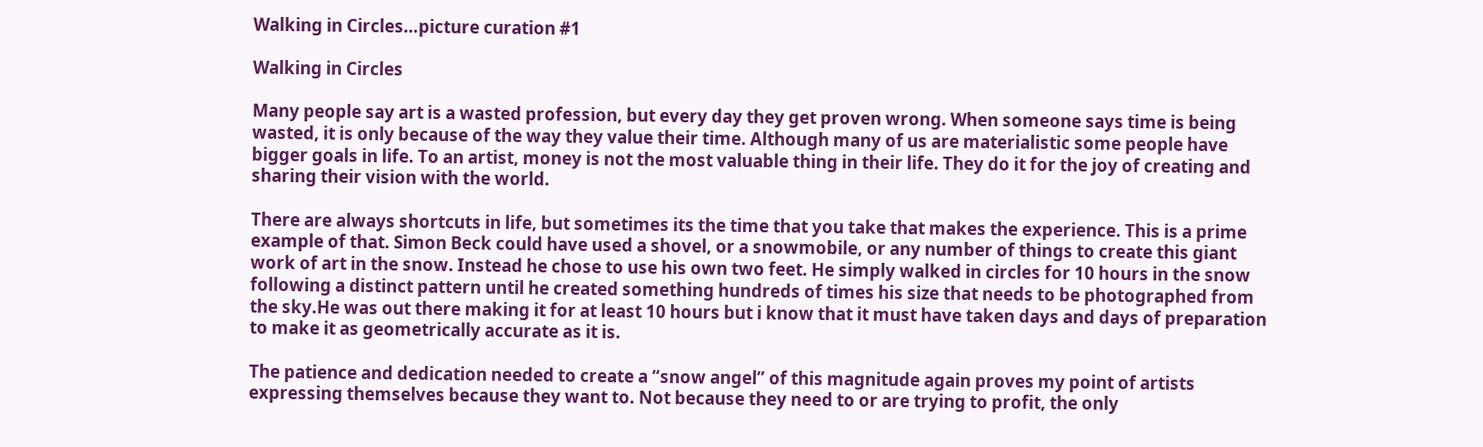Walking in Circles…picture curation #1

Walking in Circles

Many people say art is a wasted profession, but every day they get proven wrong. When someone says time is being wasted, it is only because of the way they value their time. Although many of us are materialistic some people have bigger goals in life. To an artist, money is not the most valuable thing in their life. They do it for the joy of creating and sharing their vision with the world.

There are always shortcuts in life, but sometimes its the time that you take that makes the experience. This is a prime example of that. Simon Beck could have used a shovel, or a snowmobile, or any number of things to create this giant work of art in the snow. Instead he chose to use his own two feet. He simply walked in circles for 10 hours in the snow following a distinct pattern until he created something hundreds of times his size that needs to be photographed from the sky.He was out there making it for at least 10 hours but i know that it must have taken days and days of preparation to make it as geometrically accurate as it is.

The patience and dedication needed to create a “snow angel” of this magnitude again proves my point of artists expressing themselves because they want to. Not because they need to or are trying to profit, the only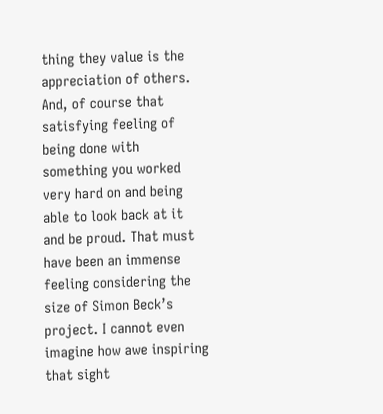thing they value is the appreciation of others. And, of course that satisfying feeling of being done with something you worked very hard on and being able to look back at it and be proud. That must have been an immense feeling considering the size of Simon Beck’s project. I cannot even imagine how awe inspiring that sight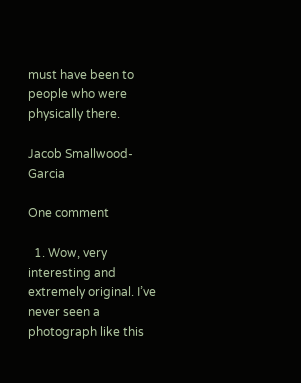must have been to people who were physically there.

Jacob Smallwood-Garcia

One comment

  1. Wow, very interesting and extremely original. I’ve never seen a photograph like this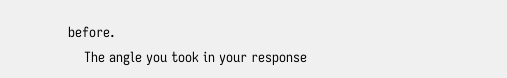before.
    The angle you took in your response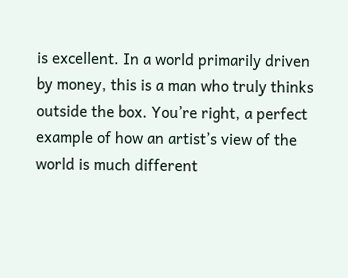is excellent. In a world primarily driven by money, this is a man who truly thinks outside the box. You’re right, a perfect example of how an artist’s view of the world is much different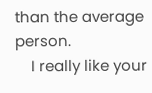than the average person.
    I really like your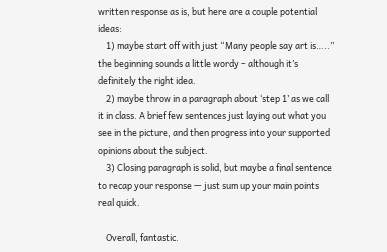written response as is, but here are a couple potential ideas:
    1) maybe start off with just “Many people say art is…..” the beginning sounds a little wordy – although it’s definitely the right idea.
    2) maybe throw in a paragraph about ‘step 1’ as we call it in class. A brief few sentences just laying out what you see in the picture, and then progress into your supported opinions about the subject.
    3) Closing paragraph is solid, but maybe a final sentence to recap your response — just sum up your main points real quick.

    Overall, fantastic.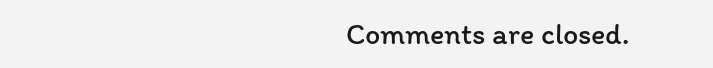Comments are closed.